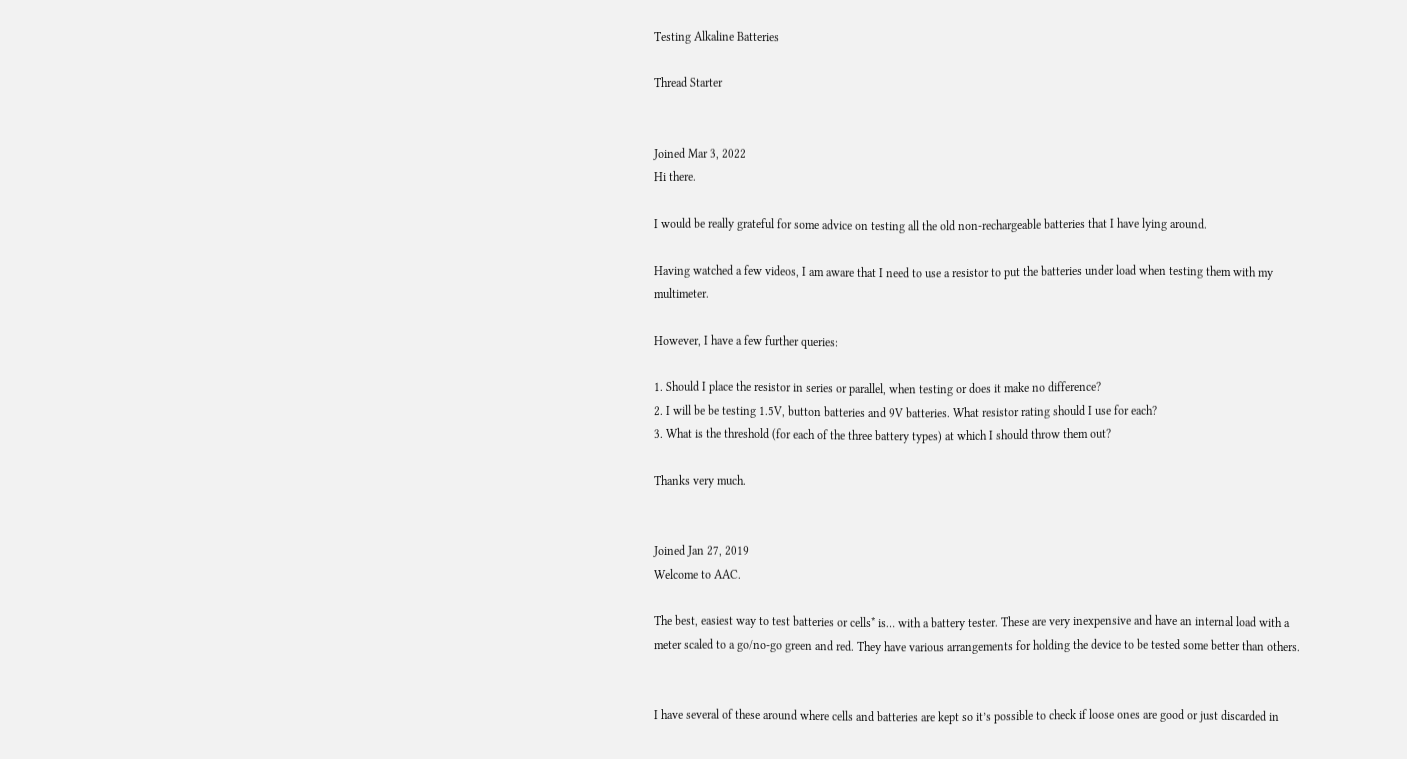Testing Alkaline Batteries

Thread Starter


Joined Mar 3, 2022
Hi there.

I would be really grateful for some advice on testing all the old non-rechargeable batteries that I have lying around.

Having watched a few videos, I am aware that I need to use a resistor to put the batteries under load when testing them with my multimeter.

However, I have a few further queries:

1. Should I place the resistor in series or parallel, when testing or does it make no difference?
2. I will be be testing 1.5V, button batteries and 9V batteries. What resistor rating should I use for each?
3. What is the threshold (for each of the three battery types) at which I should throw them out?

Thanks very much.


Joined Jan 27, 2019
Welcome to AAC.

The best, easiest way to test batteries or cells* is… with a battery tester. These are very inexpensive and have an internal load with a meter scaled to a go/no-go green and red. They have various arrangements for holding the device to be tested some better than others.


I have several of these around where cells and batteries are kept so it’s possible to check if loose ones are good or just discarded in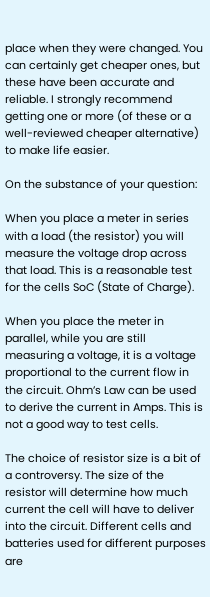place when they were changed. You can certainly get cheaper ones, but these have been accurate and reliable. I strongly recommend getting one or more (of these or a well-reviewed cheaper alternative) to make life easier.

On the substance of your question:

When you place a meter in series with a load (the resistor) you will measure the voltage drop across that load. This is a reasonable test for the cells SoC (State of Charge).

When you place the meter in parallel, while you are still measuring a voltage, it is a voltage proportional to the current flow in the circuit. Ohm’s Law can be used to derive the current in Amps. This is not a good way to test cells.

The choice of resistor size is a bit of a controversy. The size of the resistor will determine how much current the cell will have to deliver into the circuit. Different cells and batteries used for different purposes are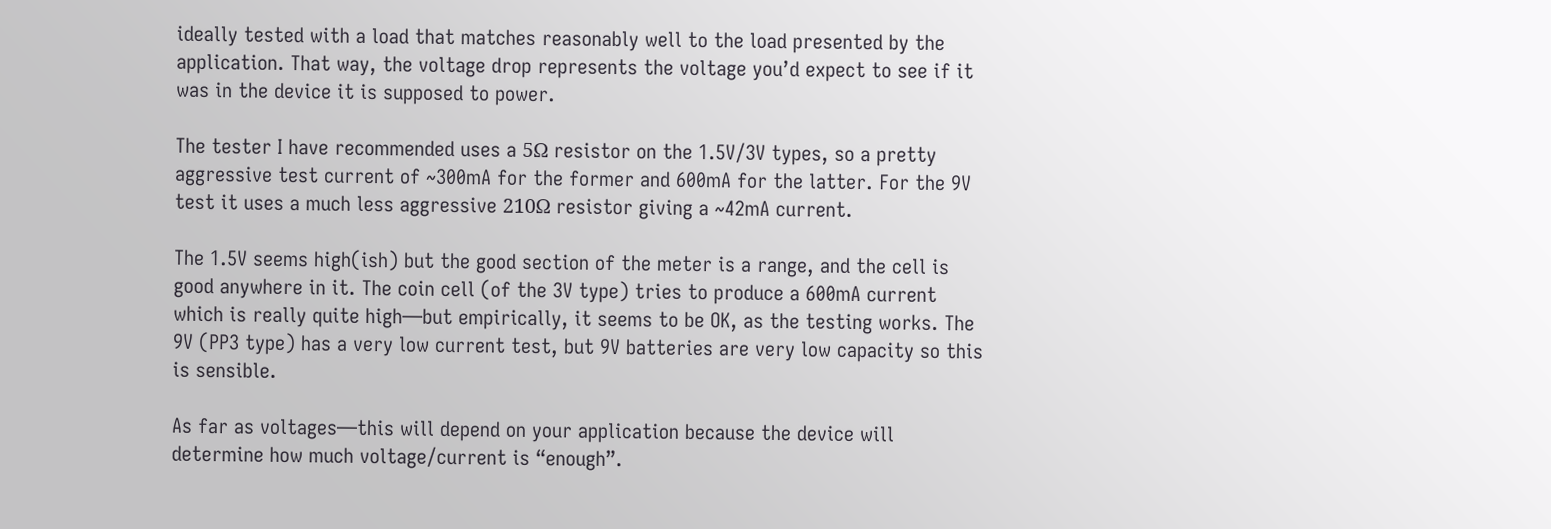ideally tested with a load that matches reasonably well to the load presented by the application. That way, the voltage drop represents the voltage you’d expect to see if it was in the device it is supposed to power.

The tester I have recommended uses a 5Ω resistor on the 1.5V/3V types, so a pretty aggressive test current of ~300mA for the former and 600mA for the latter. For the 9V test it uses a much less aggressive 210Ω resistor giving a ~42mA current.

The 1.5V seems high(ish) but the good section of the meter is a range, and the cell is good anywhere in it. The coin cell (of the 3V type) tries to produce a 600mA current which is really quite high—but empirically, it seems to be OK, as the testing works. The 9V (PP3 type) has a very low current test, but 9V batteries are very low capacity so this is sensible.

As far as voltages—this will depend on your application because the device will determine how much voltage/current is “enough”.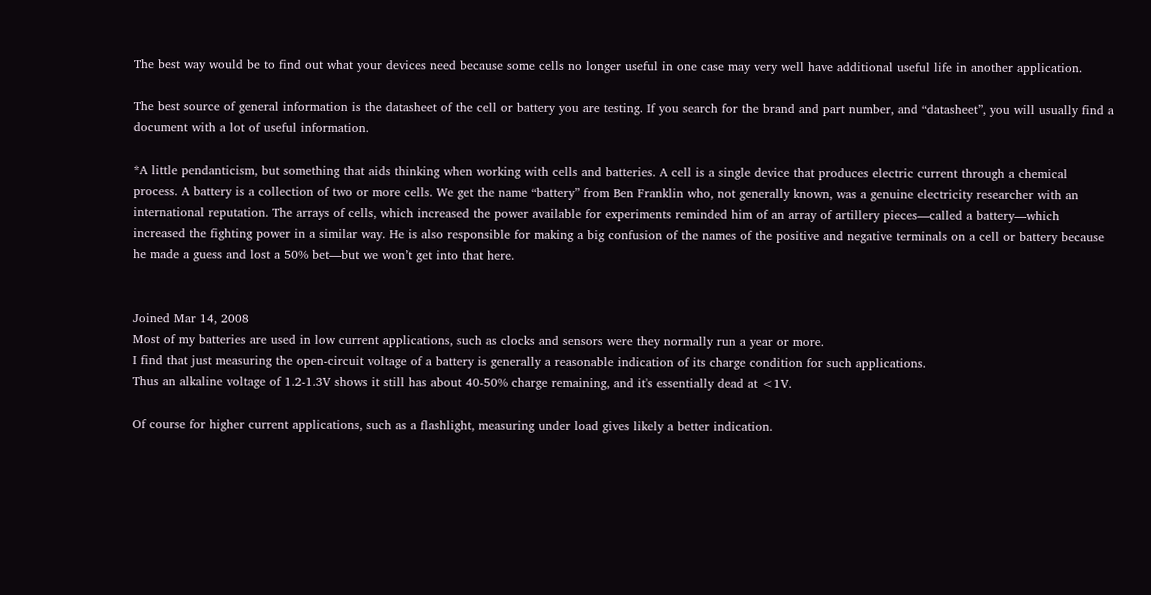The best way would be to find out what your devices need because some cells no longer useful in one case may very well have additional useful life in another application.

The best source of general information is the datasheet of the cell or battery you are testing. If you search for the brand and part number, and “datasheet”, you will usually find a document with a lot of useful information.

*A little pendanticism, but something that aids thinking when working with cells and batteries. A cell is a single device that produces electric current through a chemical process. A battery is a collection of two or more cells. We get the name “battery” from Ben Franklin who, not generally known, was a genuine electricity researcher with an international reputation. The arrays of cells, which increased the power available for experiments reminded him of an array of artillery pieces—called a battery—which increased the fighting power in a similar way. He is also responsible for making a big confusion of the names of the positive and negative terminals on a cell or battery because he made a guess and lost a 50% bet—but we won’t get into that here.


Joined Mar 14, 2008
Most of my batteries are used in low current applications, such as clocks and sensors were they normally run a year or more.
I find that just measuring the open-circuit voltage of a battery is generally a reasonable indication of its charge condition for such applications.
Thus an alkaline voltage of 1.2-1.3V shows it still has about 40-50% charge remaining, and it's essentially dead at <1V.

Of course for higher current applications, such as a flashlight, measuring under load gives likely a better indication.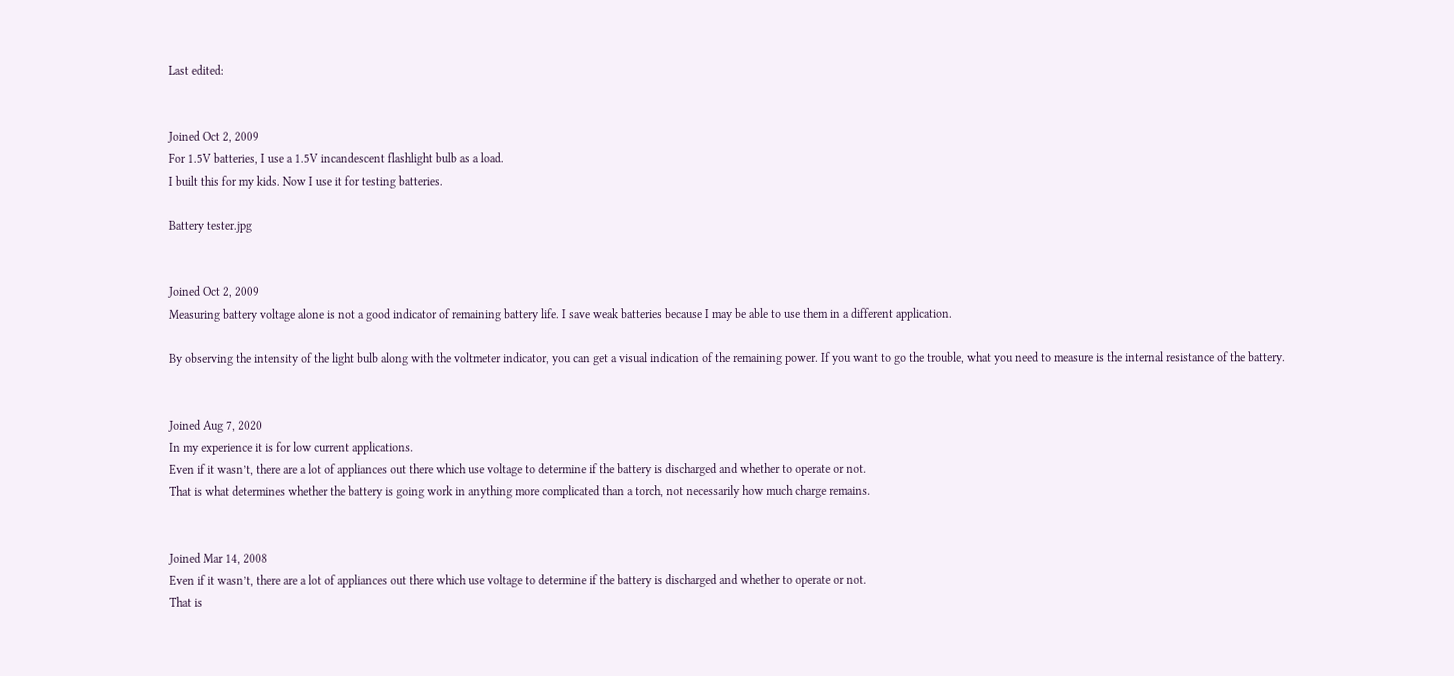Last edited:


Joined Oct 2, 2009
For 1.5V batteries, I use a 1.5V incandescent flashlight bulb as a load.
I built this for my kids. Now I use it for testing batteries.

Battery tester.jpg


Joined Oct 2, 2009
Measuring battery voltage alone is not a good indicator of remaining battery life. I save weak batteries because I may be able to use them in a different application.

By observing the intensity of the light bulb along with the voltmeter indicator, you can get a visual indication of the remaining power. If you want to go the trouble, what you need to measure is the internal resistance of the battery.


Joined Aug 7, 2020
In my experience it is for low current applications.
Even if it wasn’t, there are a lot of appliances out there which use voltage to determine if the battery is discharged and whether to operate or not.
That is what determines whether the battery is going work in anything more complicated than a torch, not necessarily how much charge remains.


Joined Mar 14, 2008
Even if it wasn’t, there are a lot of appliances out there which use voltage to determine if the battery is discharged and whether to operate or not.
That is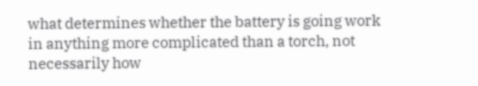what determines whether the battery is going work in anything more complicated than a torch, not necessarily how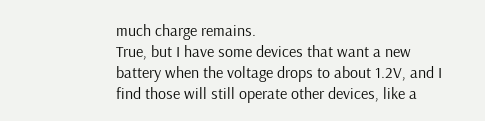much charge remains.
True, but I have some devices that want a new battery when the voltage drops to about 1.2V, and I find those will still operate other devices, like a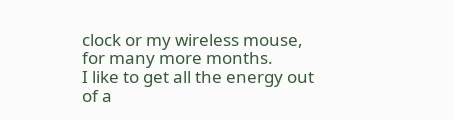clock or my wireless mouse, for many more months.
I like to get all the energy out of a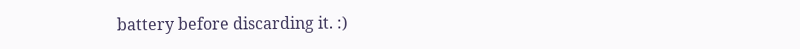battery before discarding it. :)